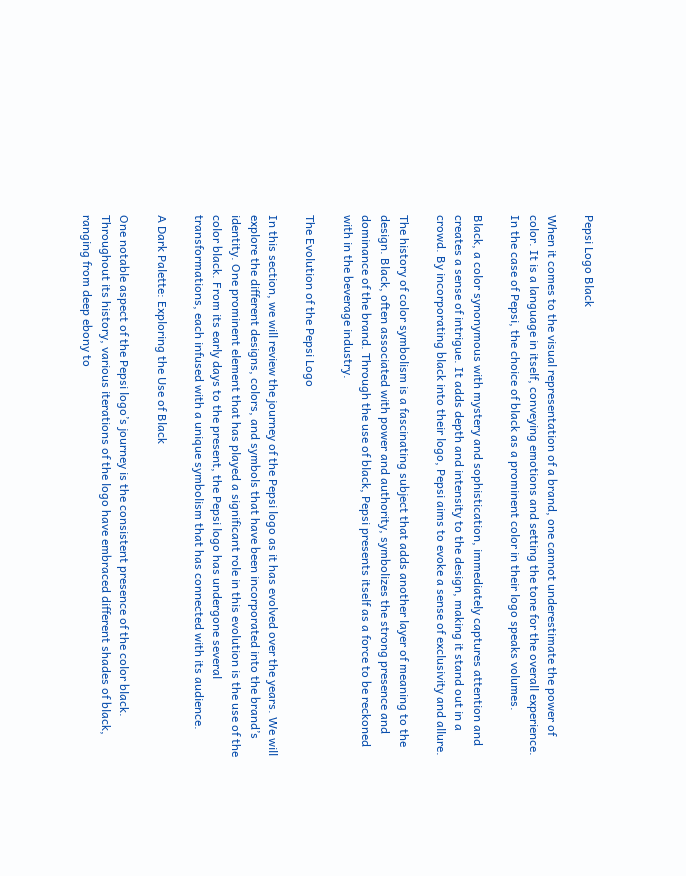Pepsi Logo Black

When it comes to the visual representation of a brand, one cannot underestimate the power of color. It is a language in itself, conveying emotions and setting the tone for the overall experience. In the case of Pepsi, the choice of black as a prominent color in their logo speaks volumes.

Black, a color synonymous with mystery and sophistication, immediately captures attention and creates a sense of intrigue. It adds depth and intensity to the design, making it stand out in a crowd. By incorporating black into their logo, Pepsi aims to evoke a sense of exclusivity and allure.

The history of color symbolism is a fascinating subject that adds another layer of meaning to the design. Black, often associated with power and authority, symbolizes the strong presence and dominance of the brand. Through the use of black, Pepsi presents itself as a force to be reckoned with in the beverage industry.

The Evolution of the Pepsi Logo

In this section, we will review the journey of the Pepsi logo as it has evolved over the years. We will explore the different designs, colors, and symbols that have been incorporated into the brand’s identity. One prominent element that has played a significant role in this evolution is the use of the color black. From its early days to the present, the Pepsi logo has undergone several transformations, each infused with a unique symbolism that has connected with its audience.

A Dark Palette: Exploring the Use of Black

One notable aspect of the Pepsi logo’s journey is the consistent presence of the color black. Throughout its history, various iterations of the logo have embraced different shades of black, ranging from deep ebony to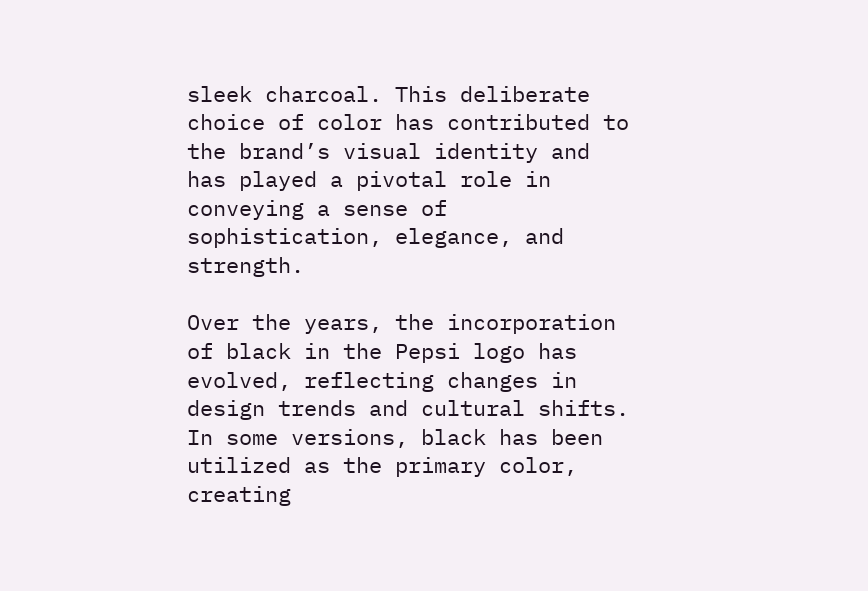sleek charcoal. This deliberate choice of color has contributed to the brand’s visual identity and has played a pivotal role in conveying a sense of sophistication, elegance, and strength.

Over the years, the incorporation of black in the Pepsi logo has evolved, reflecting changes in design trends and cultural shifts. In some versions, black has been utilized as the primary color, creating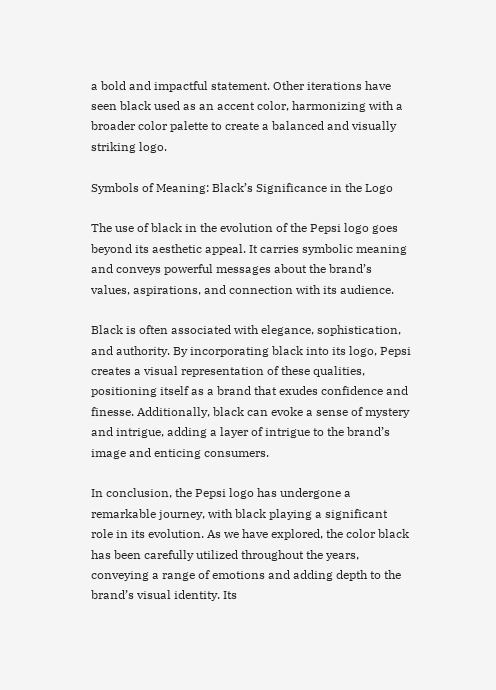a bold and impactful statement. Other iterations have seen black used as an accent color, harmonizing with a broader color palette to create a balanced and visually striking logo.

Symbols of Meaning: Black’s Significance in the Logo

The use of black in the evolution of the Pepsi logo goes beyond its aesthetic appeal. It carries symbolic meaning and conveys powerful messages about the brand’s values, aspirations, and connection with its audience.

Black is often associated with elegance, sophistication, and authority. By incorporating black into its logo, Pepsi creates a visual representation of these qualities, positioning itself as a brand that exudes confidence and finesse. Additionally, black can evoke a sense of mystery and intrigue, adding a layer of intrigue to the brand’s image and enticing consumers.

In conclusion, the Pepsi logo has undergone a remarkable journey, with black playing a significant role in its evolution. As we have explored, the color black has been carefully utilized throughout the years, conveying a range of emotions and adding depth to the brand’s visual identity. Its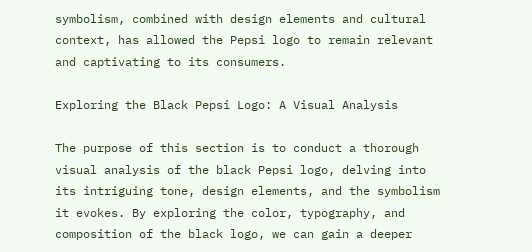symbolism, combined with design elements and cultural context, has allowed the Pepsi logo to remain relevant and captivating to its consumers.

Exploring the Black Pepsi Logo: A Visual Analysis

The purpose of this section is to conduct a thorough visual analysis of the black Pepsi logo, delving into its intriguing tone, design elements, and the symbolism it evokes. By exploring the color, typography, and composition of the black logo, we can gain a deeper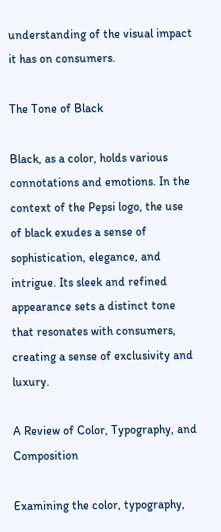understanding of the visual impact it has on consumers.

The Tone of Black

Black, as a color, holds various connotations and emotions. In the context of the Pepsi logo, the use of black exudes a sense of sophistication, elegance, and intrigue. Its sleek and refined appearance sets a distinct tone that resonates with consumers, creating a sense of exclusivity and luxury.

A Review of Color, Typography, and Composition

Examining the color, typography,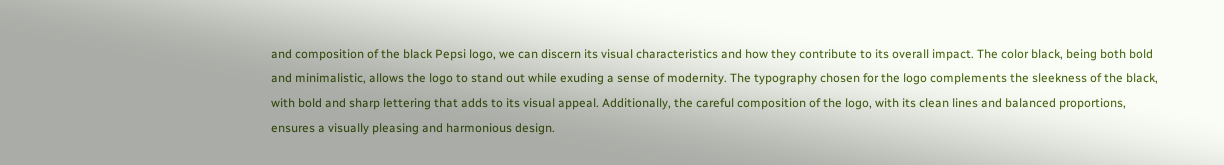and composition of the black Pepsi logo, we can discern its visual characteristics and how they contribute to its overall impact. The color black, being both bold and minimalistic, allows the logo to stand out while exuding a sense of modernity. The typography chosen for the logo complements the sleekness of the black, with bold and sharp lettering that adds to its visual appeal. Additionally, the careful composition of the logo, with its clean lines and balanced proportions, ensures a visually pleasing and harmonious design.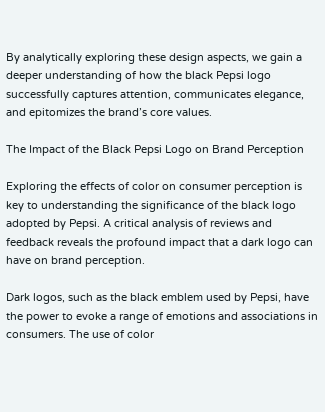By analytically exploring these design aspects, we gain a deeper understanding of how the black Pepsi logo successfully captures attention, communicates elegance, and epitomizes the brand’s core values.

The Impact of the Black Pepsi Logo on Brand Perception

Exploring the effects of color on consumer perception is key to understanding the significance of the black logo adopted by Pepsi. A critical analysis of reviews and feedback reveals the profound impact that a dark logo can have on brand perception.

Dark logos, such as the black emblem used by Pepsi, have the power to evoke a range of emotions and associations in consumers. The use of color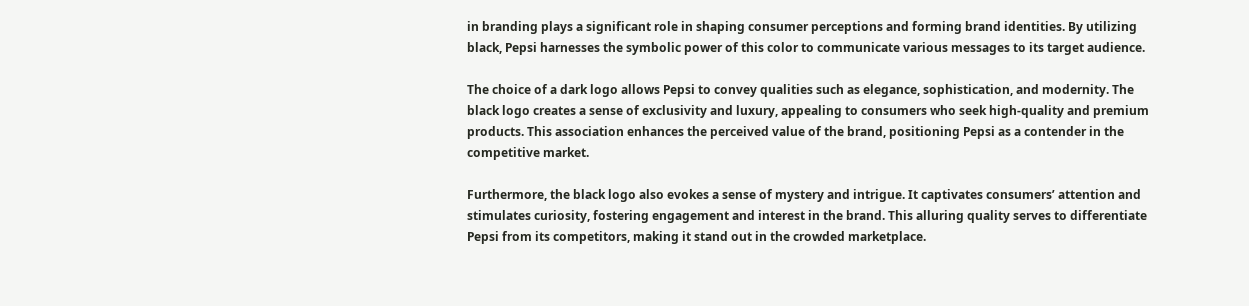in branding plays a significant role in shaping consumer perceptions and forming brand identities. By utilizing black, Pepsi harnesses the symbolic power of this color to communicate various messages to its target audience.

The choice of a dark logo allows Pepsi to convey qualities such as elegance, sophistication, and modernity. The black logo creates a sense of exclusivity and luxury, appealing to consumers who seek high-quality and premium products. This association enhances the perceived value of the brand, positioning Pepsi as a contender in the competitive market.

Furthermore, the black logo also evokes a sense of mystery and intrigue. It captivates consumers’ attention and stimulates curiosity, fostering engagement and interest in the brand. This alluring quality serves to differentiate Pepsi from its competitors, making it stand out in the crowded marketplace.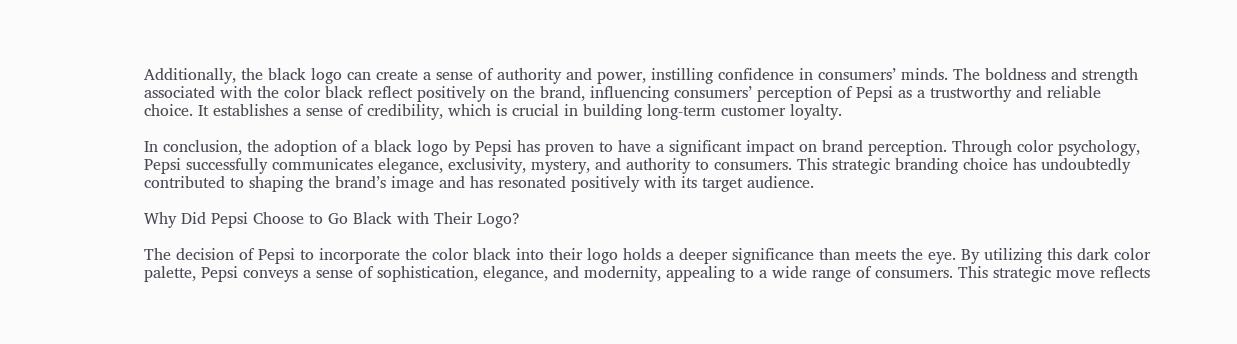Additionally, the black logo can create a sense of authority and power, instilling confidence in consumers’ minds. The boldness and strength associated with the color black reflect positively on the brand, influencing consumers’ perception of Pepsi as a trustworthy and reliable choice. It establishes a sense of credibility, which is crucial in building long-term customer loyalty.

In conclusion, the adoption of a black logo by Pepsi has proven to have a significant impact on brand perception. Through color psychology, Pepsi successfully communicates elegance, exclusivity, mystery, and authority to consumers. This strategic branding choice has undoubtedly contributed to shaping the brand’s image and has resonated positively with its target audience.

Why Did Pepsi Choose to Go Black with Their Logo?

The decision of Pepsi to incorporate the color black into their logo holds a deeper significance than meets the eye. By utilizing this dark color palette, Pepsi conveys a sense of sophistication, elegance, and modernity, appealing to a wide range of consumers. This strategic move reflects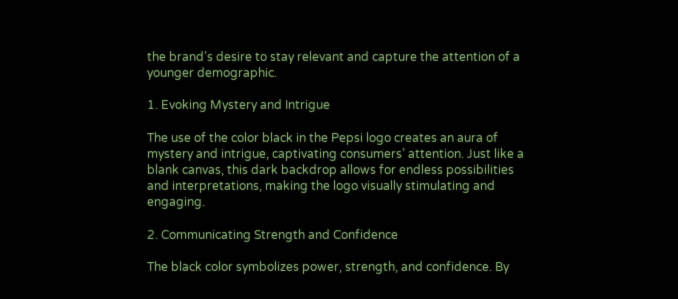the brand’s desire to stay relevant and capture the attention of a younger demographic.

1. Evoking Mystery and Intrigue

The use of the color black in the Pepsi logo creates an aura of mystery and intrigue, captivating consumers’ attention. Just like a blank canvas, this dark backdrop allows for endless possibilities and interpretations, making the logo visually stimulating and engaging.

2. Communicating Strength and Confidence

The black color symbolizes power, strength, and confidence. By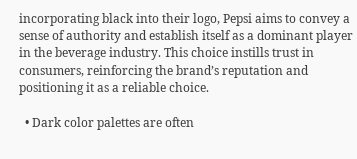incorporating black into their logo, Pepsi aims to convey a sense of authority and establish itself as a dominant player in the beverage industry. This choice instills trust in consumers, reinforcing the brand’s reputation and positioning it as a reliable choice.

  • Dark color palettes are often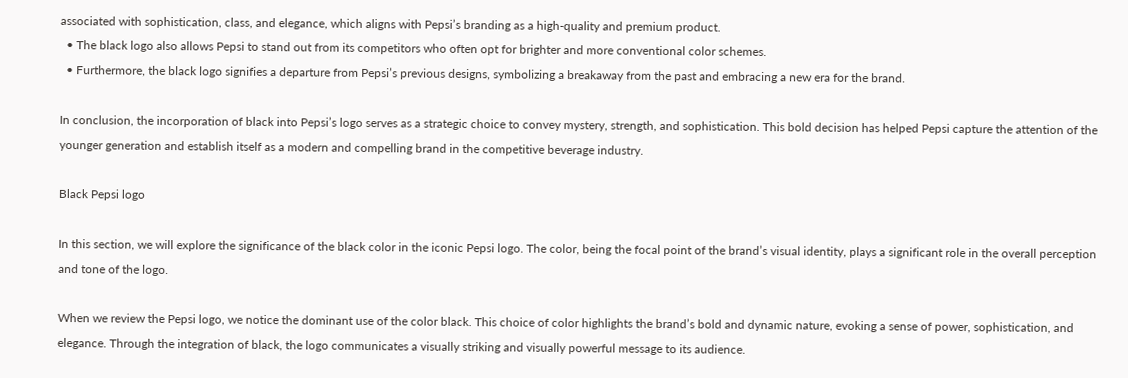associated with sophistication, class, and elegance, which aligns with Pepsi’s branding as a high-quality and premium product.
  • The black logo also allows Pepsi to stand out from its competitors who often opt for brighter and more conventional color schemes.
  • Furthermore, the black logo signifies a departure from Pepsi’s previous designs, symbolizing a breakaway from the past and embracing a new era for the brand.

In conclusion, the incorporation of black into Pepsi’s logo serves as a strategic choice to convey mystery, strength, and sophistication. This bold decision has helped Pepsi capture the attention of the younger generation and establish itself as a modern and compelling brand in the competitive beverage industry.

Black Pepsi logo

In this section, we will explore the significance of the black color in the iconic Pepsi logo. The color, being the focal point of the brand’s visual identity, plays a significant role in the overall perception and tone of the logo.

When we review the Pepsi logo, we notice the dominant use of the color black. This choice of color highlights the brand’s bold and dynamic nature, evoking a sense of power, sophistication, and elegance. Through the integration of black, the logo communicates a visually striking and visually powerful message to its audience.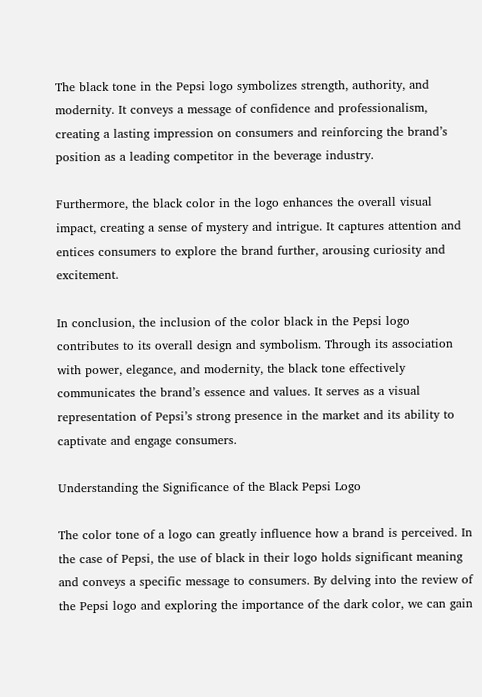The black tone in the Pepsi logo symbolizes strength, authority, and modernity. It conveys a message of confidence and professionalism, creating a lasting impression on consumers and reinforcing the brand’s position as a leading competitor in the beverage industry.

Furthermore, the black color in the logo enhances the overall visual impact, creating a sense of mystery and intrigue. It captures attention and entices consumers to explore the brand further, arousing curiosity and excitement.

In conclusion, the inclusion of the color black in the Pepsi logo contributes to its overall design and symbolism. Through its association with power, elegance, and modernity, the black tone effectively communicates the brand’s essence and values. It serves as a visual representation of Pepsi’s strong presence in the market and its ability to captivate and engage consumers.

Understanding the Significance of the Black Pepsi Logo

The color tone of a logo can greatly influence how a brand is perceived. In the case of Pepsi, the use of black in their logo holds significant meaning and conveys a specific message to consumers. By delving into the review of the Pepsi logo and exploring the importance of the dark color, we can gain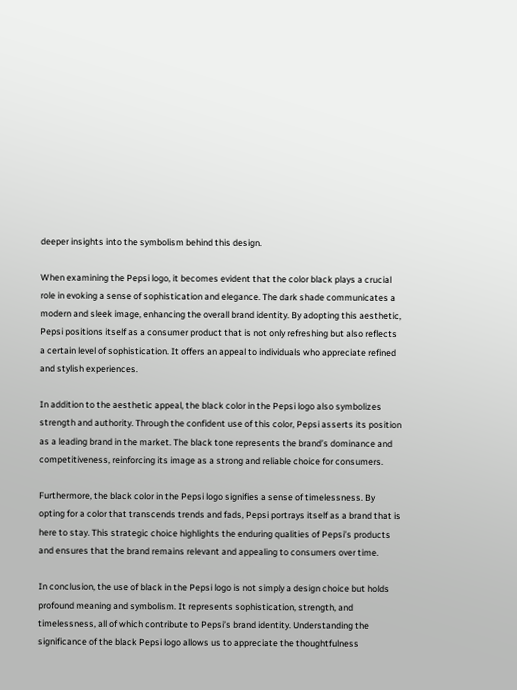deeper insights into the symbolism behind this design.

When examining the Pepsi logo, it becomes evident that the color black plays a crucial role in evoking a sense of sophistication and elegance. The dark shade communicates a modern and sleek image, enhancing the overall brand identity. By adopting this aesthetic, Pepsi positions itself as a consumer product that is not only refreshing but also reflects a certain level of sophistication. It offers an appeal to individuals who appreciate refined and stylish experiences.

In addition to the aesthetic appeal, the black color in the Pepsi logo also symbolizes strength and authority. Through the confident use of this color, Pepsi asserts its position as a leading brand in the market. The black tone represents the brand’s dominance and competitiveness, reinforcing its image as a strong and reliable choice for consumers.

Furthermore, the black color in the Pepsi logo signifies a sense of timelessness. By opting for a color that transcends trends and fads, Pepsi portrays itself as a brand that is here to stay. This strategic choice highlights the enduring qualities of Pepsi’s products and ensures that the brand remains relevant and appealing to consumers over time.

In conclusion, the use of black in the Pepsi logo is not simply a design choice but holds profound meaning and symbolism. It represents sophistication, strength, and timelessness, all of which contribute to Pepsi’s brand identity. Understanding the significance of the black Pepsi logo allows us to appreciate the thoughtfulness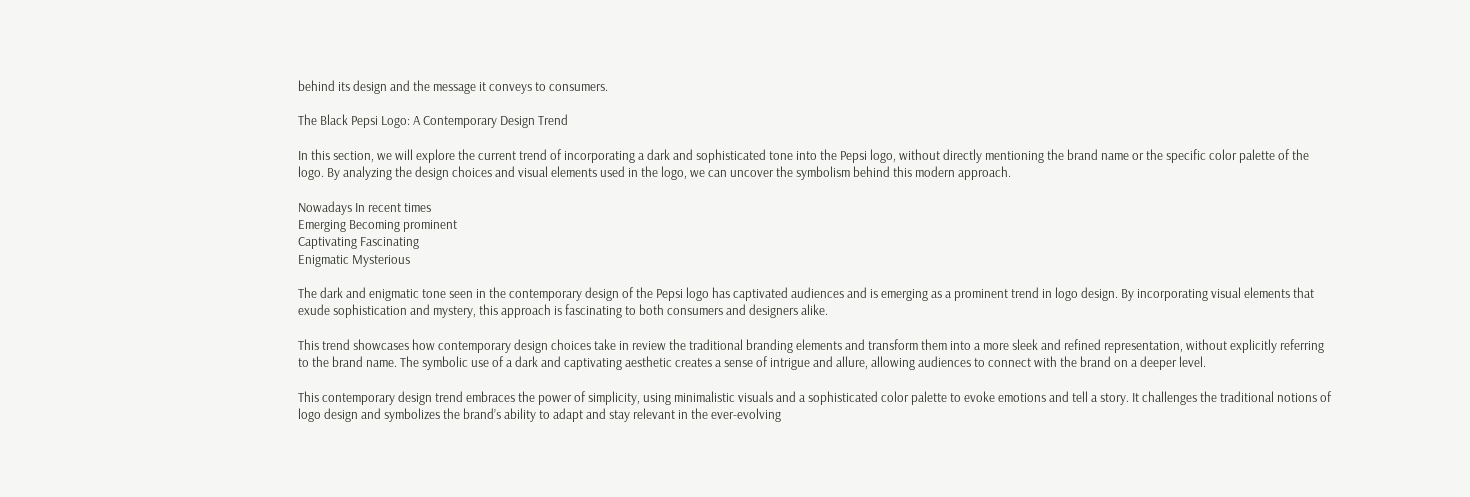behind its design and the message it conveys to consumers.

The Black Pepsi Logo: A Contemporary Design Trend

In this section, we will explore the current trend of incorporating a dark and sophisticated tone into the Pepsi logo, without directly mentioning the brand name or the specific color palette of the logo. By analyzing the design choices and visual elements used in the logo, we can uncover the symbolism behind this modern approach.

Nowadays In recent times
Emerging Becoming prominent
Captivating Fascinating
Enigmatic Mysterious

The dark and enigmatic tone seen in the contemporary design of the Pepsi logo has captivated audiences and is emerging as a prominent trend in logo design. By incorporating visual elements that exude sophistication and mystery, this approach is fascinating to both consumers and designers alike.

This trend showcases how contemporary design choices take in review the traditional branding elements and transform them into a more sleek and refined representation, without explicitly referring to the brand name. The symbolic use of a dark and captivating aesthetic creates a sense of intrigue and allure, allowing audiences to connect with the brand on a deeper level.

This contemporary design trend embraces the power of simplicity, using minimalistic visuals and a sophisticated color palette to evoke emotions and tell a story. It challenges the traditional notions of logo design and symbolizes the brand’s ability to adapt and stay relevant in the ever-evolving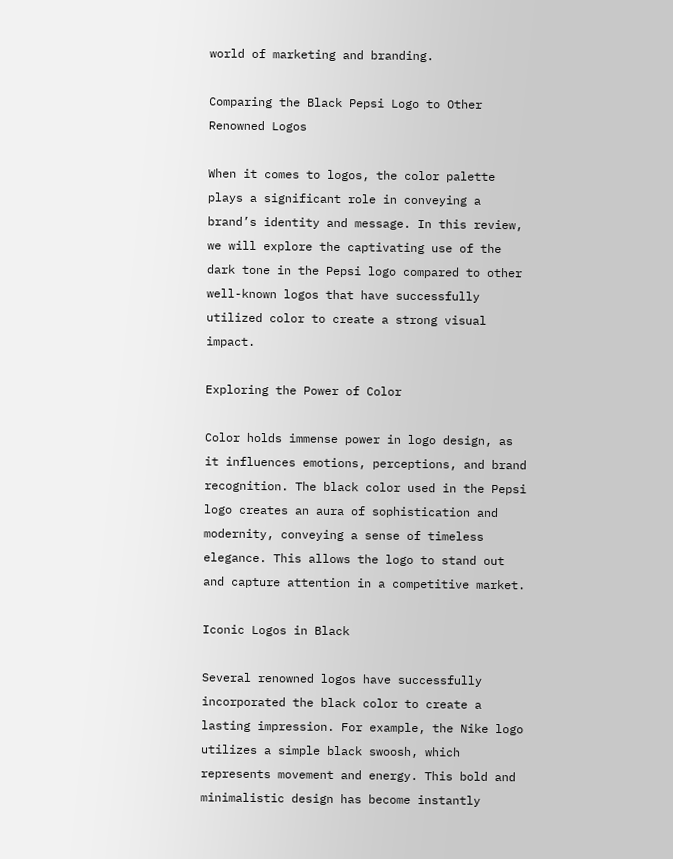world of marketing and branding.

Comparing the Black Pepsi Logo to Other Renowned Logos

When it comes to logos, the color palette plays a significant role in conveying a brand’s identity and message. In this review, we will explore the captivating use of the dark tone in the Pepsi logo compared to other well-known logos that have successfully utilized color to create a strong visual impact.

Exploring the Power of Color

Color holds immense power in logo design, as it influences emotions, perceptions, and brand recognition. The black color used in the Pepsi logo creates an aura of sophistication and modernity, conveying a sense of timeless elegance. This allows the logo to stand out and capture attention in a competitive market.

Iconic Logos in Black

Several renowned logos have successfully incorporated the black color to create a lasting impression. For example, the Nike logo utilizes a simple black swoosh, which represents movement and energy. This bold and minimalistic design has become instantly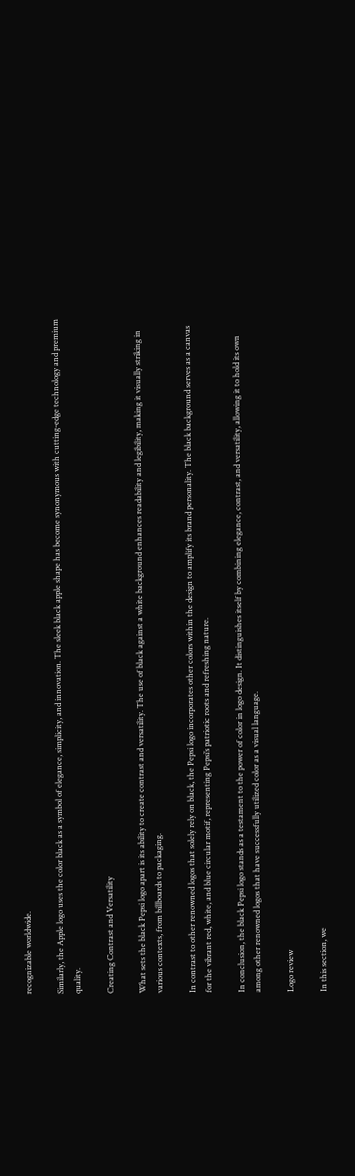recognizable worldwide.

Similarly, the Apple logo uses the color black as a symbol of elegance, simplicity, and innovation. The sleek black apple shape has become synonymous with cutting-edge technology and premium quality.

Creating Contrast and Versatility

What sets the black Pepsi logo apart is its ability to create contrast and versatility. The use of black against a white background enhances readability and legibility, making it visually striking in various contexts, from billboards to packaging.

In contrast to other renowned logos that solely rely on black, the Pepsi logo incorporates other colors within the design to amplify its brand personality. The black background serves as a canvas for the vibrant red, white, and blue circular motif, representing Pepsi’s patriotic roots and refreshing nature.

In conclusion, the black Pepsi logo stands as a testament to the power of color in logo design. It distinguishes itself by combining elegance, contrast, and versatility, allowing it to hold its own among other renowned logos that have successfully utilized color as a visual language.

Logo review

In this section, we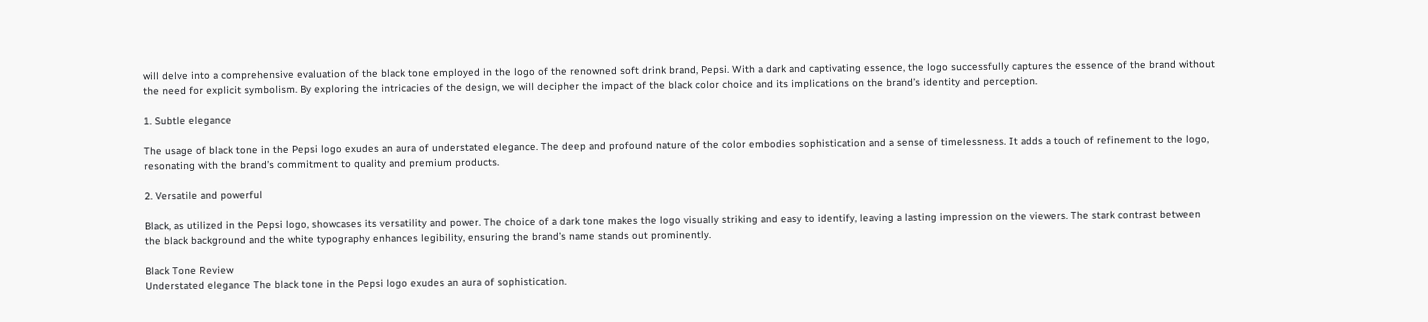will delve into a comprehensive evaluation of the black tone employed in the logo of the renowned soft drink brand, Pepsi. With a dark and captivating essence, the logo successfully captures the essence of the brand without the need for explicit symbolism. By exploring the intricacies of the design, we will decipher the impact of the black color choice and its implications on the brand’s identity and perception.

1. Subtle elegance

The usage of black tone in the Pepsi logo exudes an aura of understated elegance. The deep and profound nature of the color embodies sophistication and a sense of timelessness. It adds a touch of refinement to the logo, resonating with the brand’s commitment to quality and premium products.

2. Versatile and powerful

Black, as utilized in the Pepsi logo, showcases its versatility and power. The choice of a dark tone makes the logo visually striking and easy to identify, leaving a lasting impression on the viewers. The stark contrast between the black background and the white typography enhances legibility, ensuring the brand’s name stands out prominently.

Black Tone Review
Understated elegance The black tone in the Pepsi logo exudes an aura of sophistication.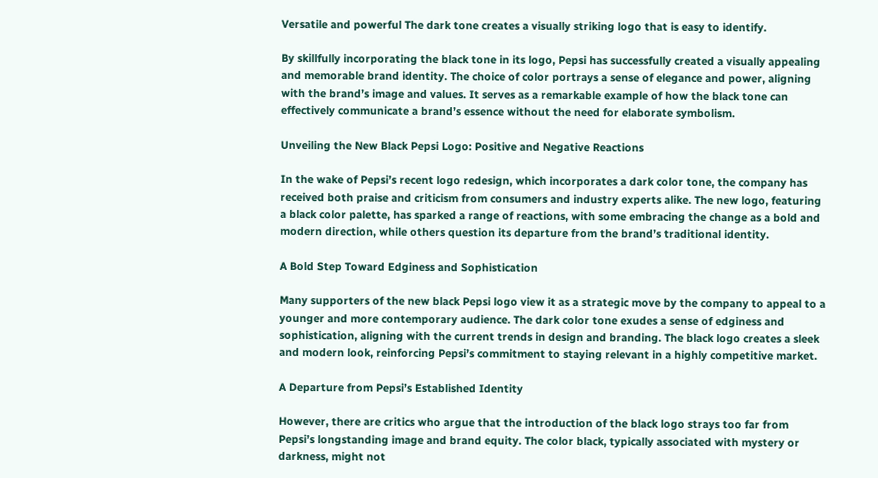Versatile and powerful The dark tone creates a visually striking logo that is easy to identify.

By skillfully incorporating the black tone in its logo, Pepsi has successfully created a visually appealing and memorable brand identity. The choice of color portrays a sense of elegance and power, aligning with the brand’s image and values. It serves as a remarkable example of how the black tone can effectively communicate a brand’s essence without the need for elaborate symbolism.

Unveiling the New Black Pepsi Logo: Positive and Negative Reactions

In the wake of Pepsi’s recent logo redesign, which incorporates a dark color tone, the company has received both praise and criticism from consumers and industry experts alike. The new logo, featuring a black color palette, has sparked a range of reactions, with some embracing the change as a bold and modern direction, while others question its departure from the brand’s traditional identity.

A Bold Step Toward Edginess and Sophistication

Many supporters of the new black Pepsi logo view it as a strategic move by the company to appeal to a younger and more contemporary audience. The dark color tone exudes a sense of edginess and sophistication, aligning with the current trends in design and branding. The black logo creates a sleek and modern look, reinforcing Pepsi’s commitment to staying relevant in a highly competitive market.

A Departure from Pepsi’s Established Identity

However, there are critics who argue that the introduction of the black logo strays too far from Pepsi’s longstanding image and brand equity. The color black, typically associated with mystery or darkness, might not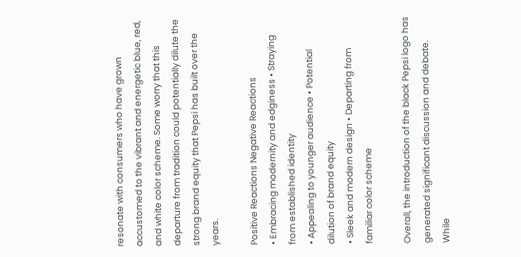resonate with consumers who have grown accustomed to the vibrant and energetic blue, red, and white color scheme. Some worry that this departure from tradition could potentially dilute the strong brand equity that Pepsi has built over the years.

Positive Reactions Negative Reactions
• Embracing modernity and edginess • Straying from established identity
• Appealing to younger audience • Potential dilution of brand equity
• Sleek and modern design • Departing from familiar color scheme

Overall, the introduction of the black Pepsi logo has generated significant discussion and debate. While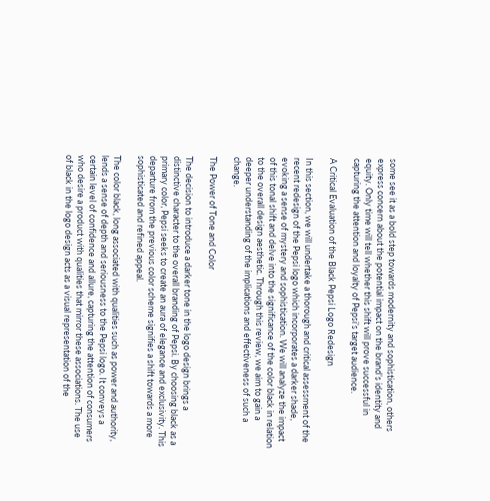some see it as a bold step towards modernity and sophistication, others express concern about the potential impact on the brand’s identity and equity. Only time will tell whether this shift will prove successful in capturing the attention and loyalty of Pepsi’s target audience.

A Critical Evaluation of the Black Pepsi Logo Redesign

In this section, we will undertake a thorough and critical assessment of the recent redesign of the Pepsi logo which incorporates a darker shade, evoking a sense of mystery and sophistication. We will analyze the impact of this tonal shift and delve into the significance of the color black in relation to the overall design aesthetic. Through this review, we aim to gain a deeper understanding of the implications and effectiveness of such a change.

The Power of Tone and Color

The decision to introduce a darker tone in the logo design brings a distinctive character to the overall branding of Pepsi. By choosing black as a primary color, Pepsi seeks to create an aura of elegance and exclusivity. This departure from the previous color scheme signifies a shift towards a more sophisticated and refined appeal.

The color black, long associated with qualities such as power and authority, lends a sense of depth and seriousness to the Pepsi logo. It conveys a certain level of confidence and allure, capturing the attention of consumers who desire a product with qualities that mirror these associations. The use of black in the logo design acts as a visual representation of the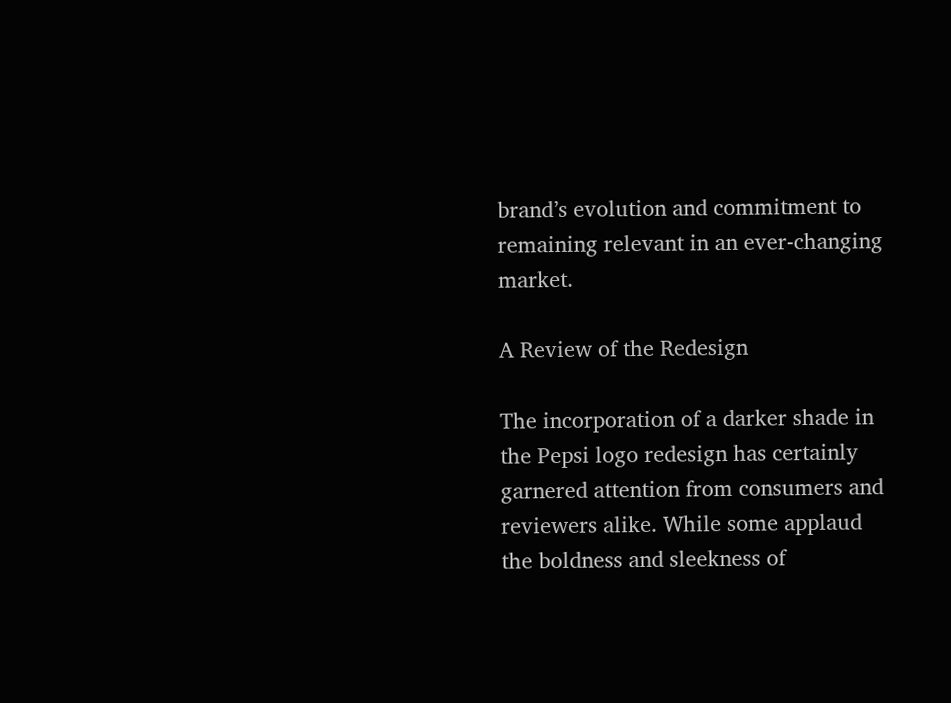brand’s evolution and commitment to remaining relevant in an ever-changing market.

A Review of the Redesign

The incorporation of a darker shade in the Pepsi logo redesign has certainly garnered attention from consumers and reviewers alike. While some applaud the boldness and sleekness of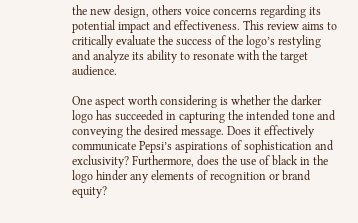the new design, others voice concerns regarding its potential impact and effectiveness. This review aims to critically evaluate the success of the logo’s restyling and analyze its ability to resonate with the target audience.

One aspect worth considering is whether the darker logo has succeeded in capturing the intended tone and conveying the desired message. Does it effectively communicate Pepsi’s aspirations of sophistication and exclusivity? Furthermore, does the use of black in the logo hinder any elements of recognition or brand equity?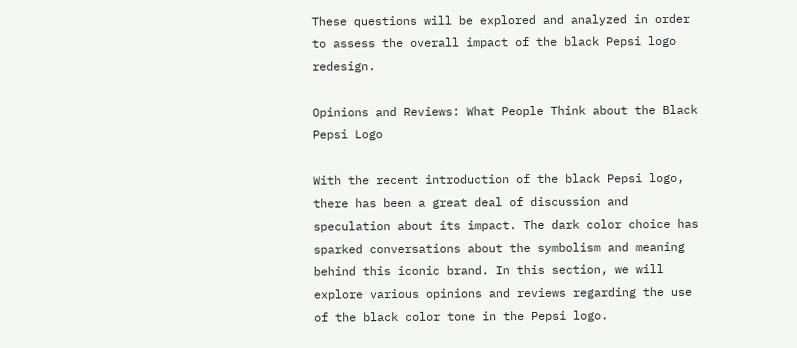These questions will be explored and analyzed in order to assess the overall impact of the black Pepsi logo redesign.

Opinions and Reviews: What People Think about the Black Pepsi Logo

With the recent introduction of the black Pepsi logo, there has been a great deal of discussion and speculation about its impact. The dark color choice has sparked conversations about the symbolism and meaning behind this iconic brand. In this section, we will explore various opinions and reviews regarding the use of the black color tone in the Pepsi logo.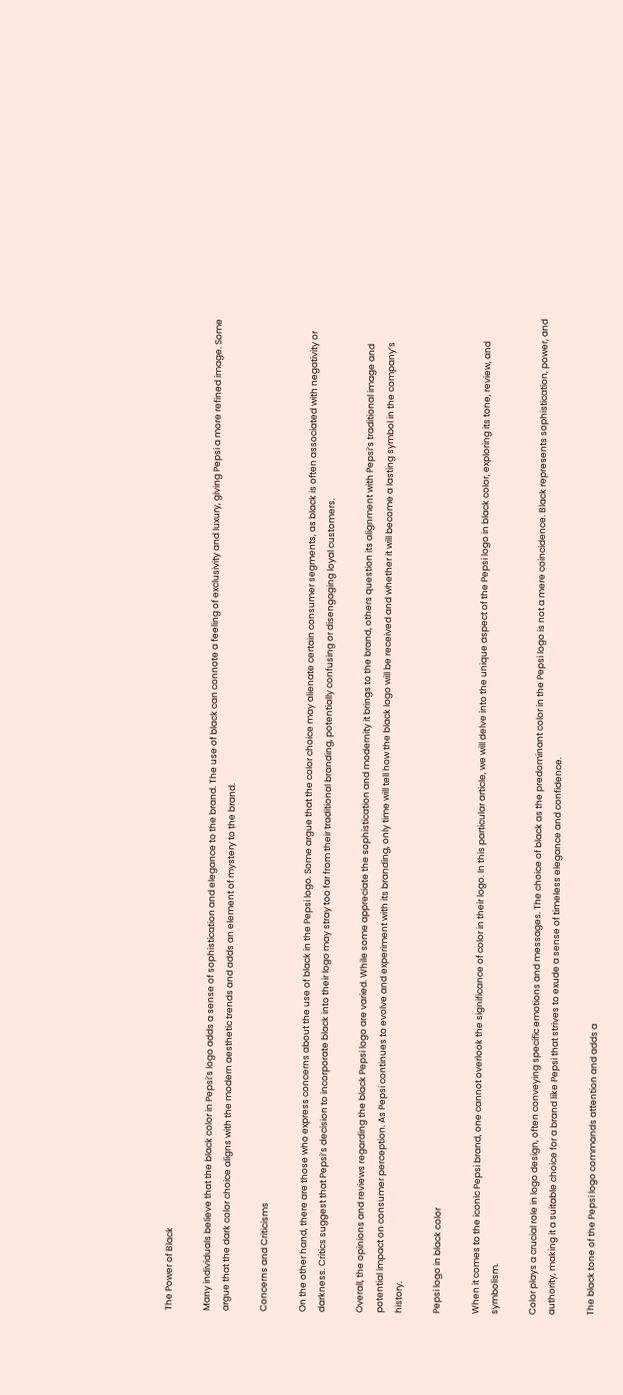The Power of Black

Many individuals believe that the black color in Pepsi’s logo adds a sense of sophistication and elegance to the brand. The use of black can connote a feeling of exclusivity and luxury, giving Pepsi a more refined image. Some argue that the dark color choice aligns with the modern aesthetic trends and adds an element of mystery to the brand.

Concerns and Criticisms

On the other hand, there are those who express concerns about the use of black in the Pepsi logo. Some argue that the color choice may alienate certain consumer segments, as black is often associated with negativity or darkness. Critics suggest that Pepsi’s decision to incorporate black into their logo may stray too far from their traditional branding, potentially confusing or disengaging loyal customers.

Overall, the opinions and reviews regarding the black Pepsi logo are varied. While some appreciate the sophistication and modernity it brings to the brand, others question its alignment with Pepsi’s traditional image and potential impact on consumer perception. As Pepsi continues to evolve and experiment with its branding, only time will tell how the black logo will be received and whether it will become a lasting symbol in the company’s history.

Pepsi logo in black color

When it comes to the iconic Pepsi brand, one cannot overlook the significance of color in their logo. In this particular article, we will delve into the unique aspect of the Pepsi logo in black color, exploring its tone, review, and symbolism.

Color plays a crucial role in logo design, often conveying specific emotions and messages. The choice of black as the predominant color in the Pepsi logo is not a mere coincidence. Black represents sophistication, power, and authority, making it a suitable choice for a brand like Pepsi that strives to exude a sense of timeless elegance and confidence.

The black tone of the Pepsi logo commands attention and adds a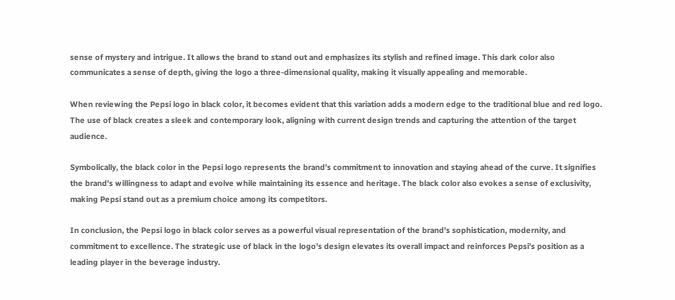sense of mystery and intrigue. It allows the brand to stand out and emphasizes its stylish and refined image. This dark color also communicates a sense of depth, giving the logo a three-dimensional quality, making it visually appealing and memorable.

When reviewing the Pepsi logo in black color, it becomes evident that this variation adds a modern edge to the traditional blue and red logo. The use of black creates a sleek and contemporary look, aligning with current design trends and capturing the attention of the target audience.

Symbolically, the black color in the Pepsi logo represents the brand’s commitment to innovation and staying ahead of the curve. It signifies the brand’s willingness to adapt and evolve while maintaining its essence and heritage. The black color also evokes a sense of exclusivity, making Pepsi stand out as a premium choice among its competitors.

In conclusion, the Pepsi logo in black color serves as a powerful visual representation of the brand’s sophistication, modernity, and commitment to excellence. The strategic use of black in the logo’s design elevates its overall impact and reinforces Pepsi’s position as a leading player in the beverage industry.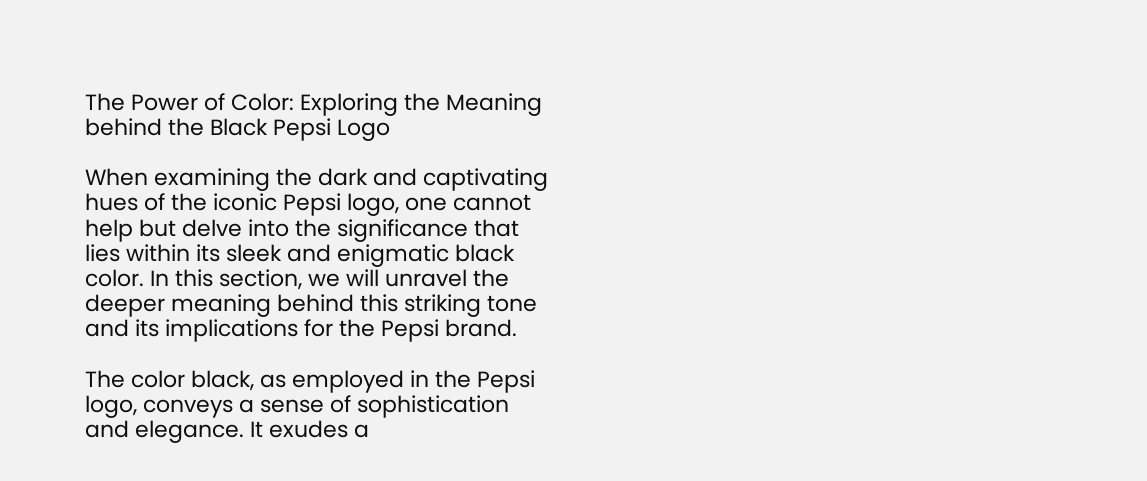The Power of Color: Exploring the Meaning behind the Black Pepsi Logo

When examining the dark and captivating hues of the iconic Pepsi logo, one cannot help but delve into the significance that lies within its sleek and enigmatic black color. In this section, we will unravel the deeper meaning behind this striking tone and its implications for the Pepsi brand.

The color black, as employed in the Pepsi logo, conveys a sense of sophistication and elegance. It exudes a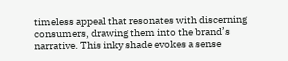timeless appeal that resonates with discerning consumers, drawing them into the brand’s narrative. This inky shade evokes a sense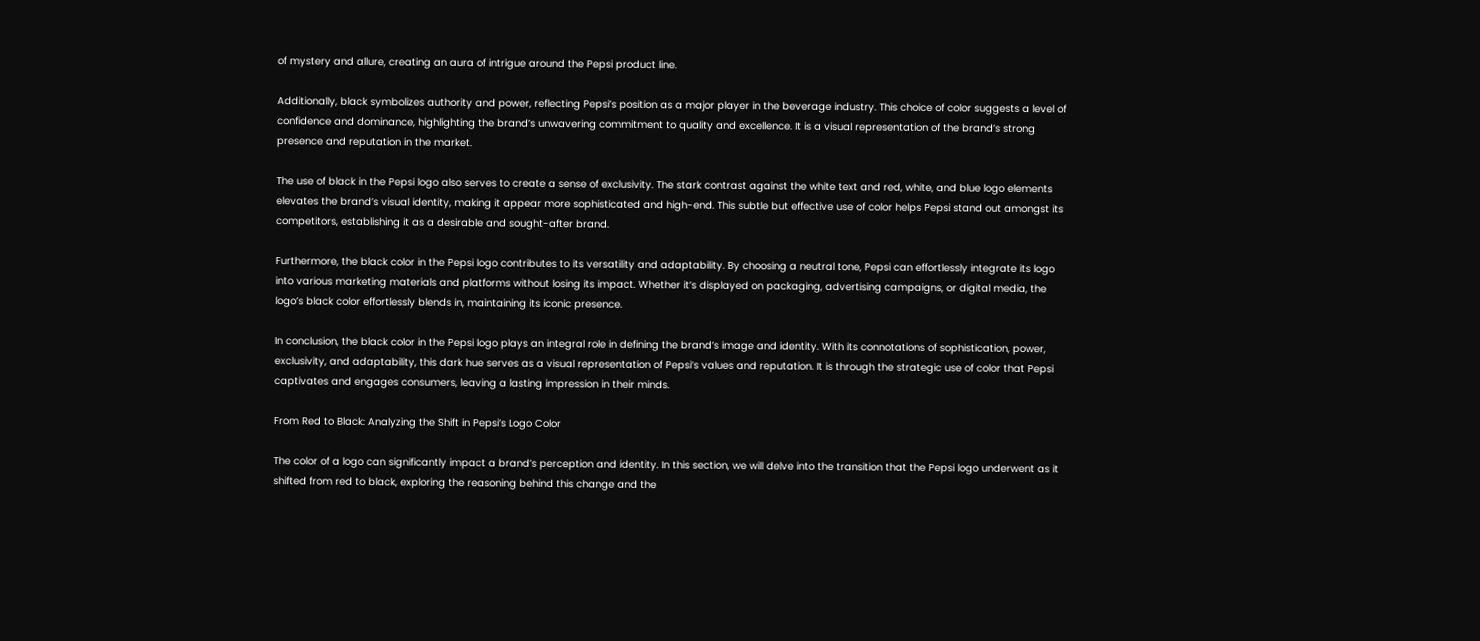of mystery and allure, creating an aura of intrigue around the Pepsi product line.

Additionally, black symbolizes authority and power, reflecting Pepsi’s position as a major player in the beverage industry. This choice of color suggests a level of confidence and dominance, highlighting the brand’s unwavering commitment to quality and excellence. It is a visual representation of the brand’s strong presence and reputation in the market.

The use of black in the Pepsi logo also serves to create a sense of exclusivity. The stark contrast against the white text and red, white, and blue logo elements elevates the brand’s visual identity, making it appear more sophisticated and high-end. This subtle but effective use of color helps Pepsi stand out amongst its competitors, establishing it as a desirable and sought-after brand.

Furthermore, the black color in the Pepsi logo contributes to its versatility and adaptability. By choosing a neutral tone, Pepsi can effortlessly integrate its logo into various marketing materials and platforms without losing its impact. Whether it’s displayed on packaging, advertising campaigns, or digital media, the logo’s black color effortlessly blends in, maintaining its iconic presence.

In conclusion, the black color in the Pepsi logo plays an integral role in defining the brand’s image and identity. With its connotations of sophistication, power, exclusivity, and adaptability, this dark hue serves as a visual representation of Pepsi’s values and reputation. It is through the strategic use of color that Pepsi captivates and engages consumers, leaving a lasting impression in their minds.

From Red to Black: Analyzing the Shift in Pepsi’s Logo Color

The color of a logo can significantly impact a brand’s perception and identity. In this section, we will delve into the transition that the Pepsi logo underwent as it shifted from red to black, exploring the reasoning behind this change and the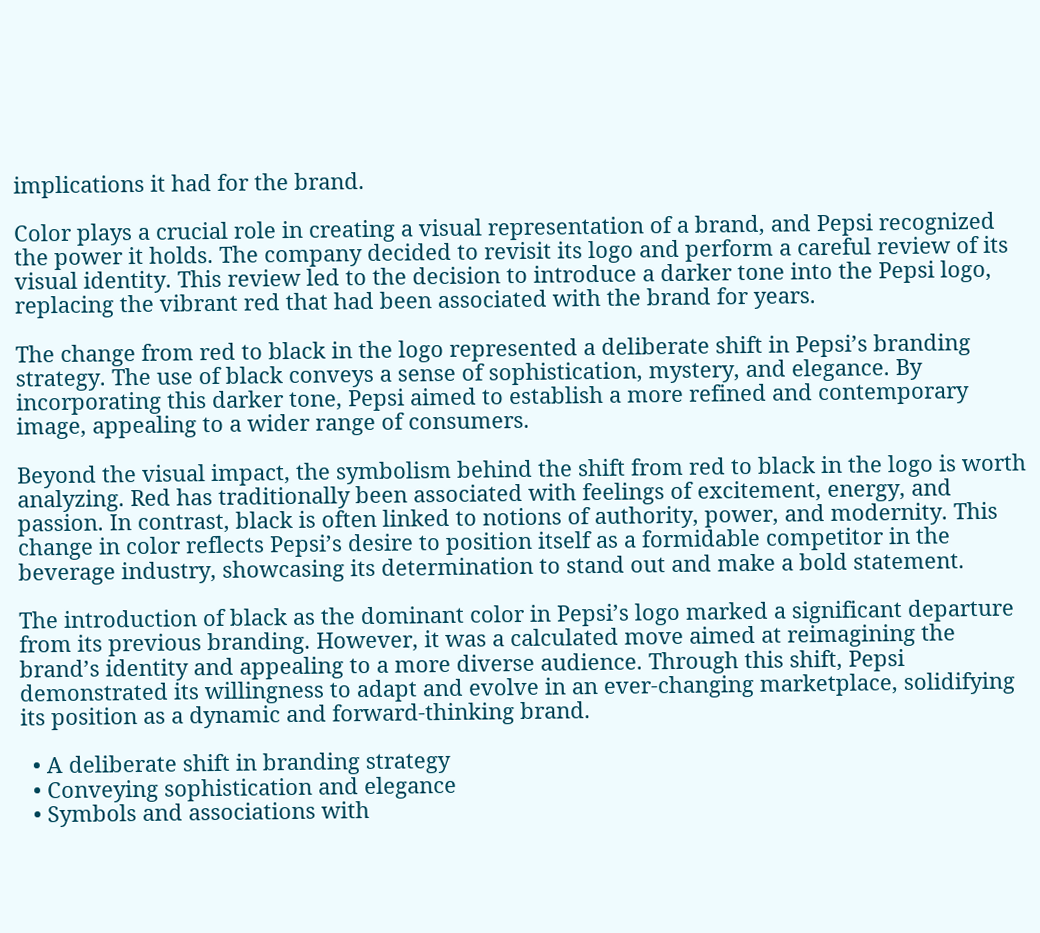implications it had for the brand.

Color plays a crucial role in creating a visual representation of a brand, and Pepsi recognized the power it holds. The company decided to revisit its logo and perform a careful review of its visual identity. This review led to the decision to introduce a darker tone into the Pepsi logo, replacing the vibrant red that had been associated with the brand for years.

The change from red to black in the logo represented a deliberate shift in Pepsi’s branding strategy. The use of black conveys a sense of sophistication, mystery, and elegance. By incorporating this darker tone, Pepsi aimed to establish a more refined and contemporary image, appealing to a wider range of consumers.

Beyond the visual impact, the symbolism behind the shift from red to black in the logo is worth analyzing. Red has traditionally been associated with feelings of excitement, energy, and passion. In contrast, black is often linked to notions of authority, power, and modernity. This change in color reflects Pepsi’s desire to position itself as a formidable competitor in the beverage industry, showcasing its determination to stand out and make a bold statement.

The introduction of black as the dominant color in Pepsi’s logo marked a significant departure from its previous branding. However, it was a calculated move aimed at reimagining the brand’s identity and appealing to a more diverse audience. Through this shift, Pepsi demonstrated its willingness to adapt and evolve in an ever-changing marketplace, solidifying its position as a dynamic and forward-thinking brand.

  • A deliberate shift in branding strategy
  • Conveying sophistication and elegance
  • Symbols and associations with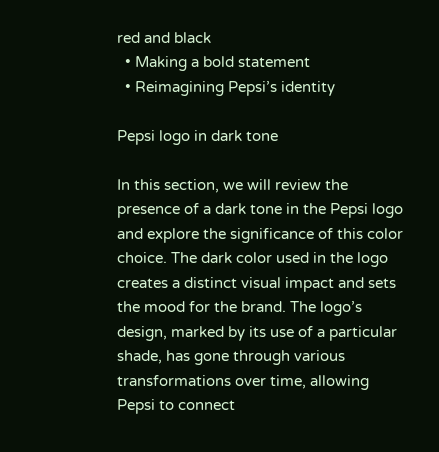red and black
  • Making a bold statement
  • Reimagining Pepsi’s identity

Pepsi logo in dark tone

In this section, we will review the presence of a dark tone in the Pepsi logo and explore the significance of this color choice. The dark color used in the logo creates a distinct visual impact and sets the mood for the brand. The logo’s design, marked by its use of a particular shade, has gone through various transformations over time, allowing Pepsi to connect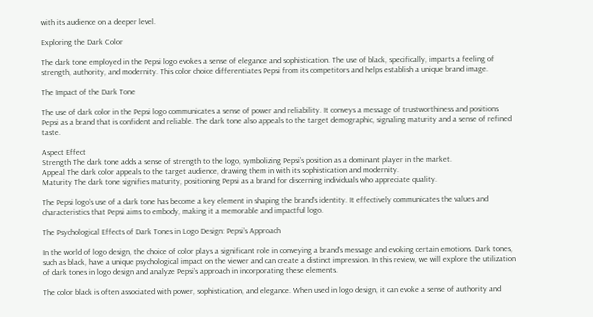with its audience on a deeper level.

Exploring the Dark Color

The dark tone employed in the Pepsi logo evokes a sense of elegance and sophistication. The use of black, specifically, imparts a feeling of strength, authority, and modernity. This color choice differentiates Pepsi from its competitors and helps establish a unique brand image.

The Impact of the Dark Tone

The use of dark color in the Pepsi logo communicates a sense of power and reliability. It conveys a message of trustworthiness and positions Pepsi as a brand that is confident and reliable. The dark tone also appeals to the target demographic, signaling maturity and a sense of refined taste.

Aspect Effect
Strength The dark tone adds a sense of strength to the logo, symbolizing Pepsi’s position as a dominant player in the market.
Appeal The dark color appeals to the target audience, drawing them in with its sophistication and modernity.
Maturity The dark tone signifies maturity, positioning Pepsi as a brand for discerning individuals who appreciate quality.

The Pepsi logo’s use of a dark tone has become a key element in shaping the brand’s identity. It effectively communicates the values and characteristics that Pepsi aims to embody, making it a memorable and impactful logo.

The Psychological Effects of Dark Tones in Logo Design: Pepsi’s Approach

In the world of logo design, the choice of color plays a significant role in conveying a brand’s message and evoking certain emotions. Dark tones, such as black, have a unique psychological impact on the viewer and can create a distinct impression. In this review, we will explore the utilization of dark tones in logo design and analyze Pepsi’s approach in incorporating these elements.

The color black is often associated with power, sophistication, and elegance. When used in logo design, it can evoke a sense of authority and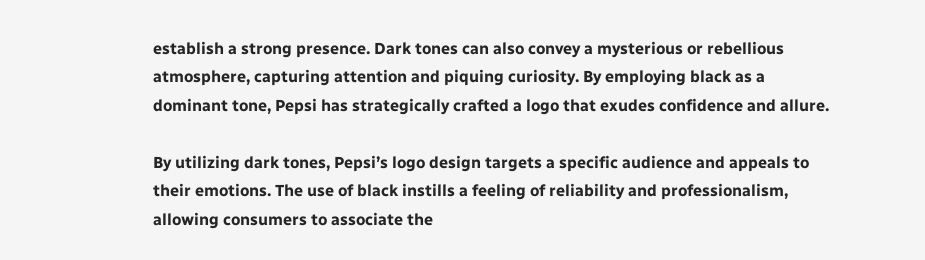establish a strong presence. Dark tones can also convey a mysterious or rebellious atmosphere, capturing attention and piquing curiosity. By employing black as a dominant tone, Pepsi has strategically crafted a logo that exudes confidence and allure.

By utilizing dark tones, Pepsi’s logo design targets a specific audience and appeals to their emotions. The use of black instills a feeling of reliability and professionalism, allowing consumers to associate the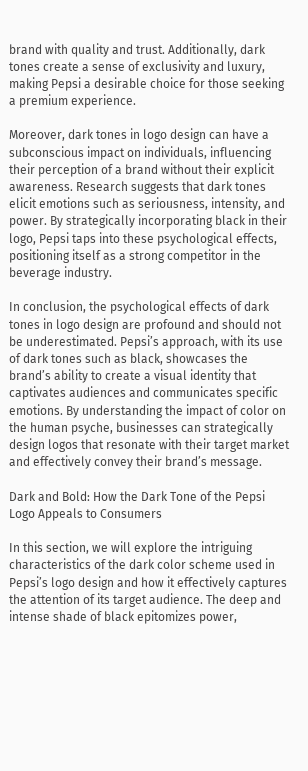brand with quality and trust. Additionally, dark tones create a sense of exclusivity and luxury, making Pepsi a desirable choice for those seeking a premium experience.

Moreover, dark tones in logo design can have a subconscious impact on individuals, influencing their perception of a brand without their explicit awareness. Research suggests that dark tones elicit emotions such as seriousness, intensity, and power. By strategically incorporating black in their logo, Pepsi taps into these psychological effects, positioning itself as a strong competitor in the beverage industry.

In conclusion, the psychological effects of dark tones in logo design are profound and should not be underestimated. Pepsi’s approach, with its use of dark tones such as black, showcases the brand’s ability to create a visual identity that captivates audiences and communicates specific emotions. By understanding the impact of color on the human psyche, businesses can strategically design logos that resonate with their target market and effectively convey their brand’s message.

Dark and Bold: How the Dark Tone of the Pepsi Logo Appeals to Consumers

In this section, we will explore the intriguing characteristics of the dark color scheme used in Pepsi’s logo design and how it effectively captures the attention of its target audience. The deep and intense shade of black epitomizes power,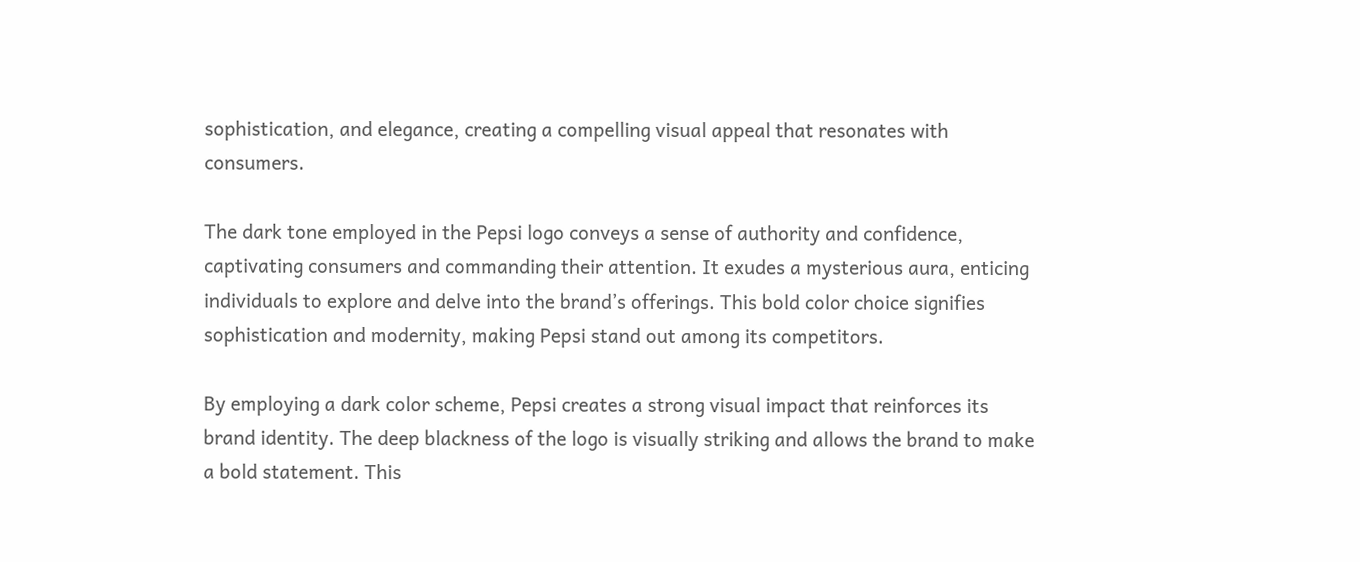sophistication, and elegance, creating a compelling visual appeal that resonates with consumers.

The dark tone employed in the Pepsi logo conveys a sense of authority and confidence, captivating consumers and commanding their attention. It exudes a mysterious aura, enticing individuals to explore and delve into the brand’s offerings. This bold color choice signifies sophistication and modernity, making Pepsi stand out among its competitors.

By employing a dark color scheme, Pepsi creates a strong visual impact that reinforces its brand identity. The deep blackness of the logo is visually striking and allows the brand to make a bold statement. This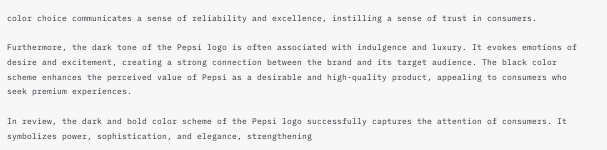color choice communicates a sense of reliability and excellence, instilling a sense of trust in consumers.

Furthermore, the dark tone of the Pepsi logo is often associated with indulgence and luxury. It evokes emotions of desire and excitement, creating a strong connection between the brand and its target audience. The black color scheme enhances the perceived value of Pepsi as a desirable and high-quality product, appealing to consumers who seek premium experiences.

In review, the dark and bold color scheme of the Pepsi logo successfully captures the attention of consumers. It symbolizes power, sophistication, and elegance, strengthening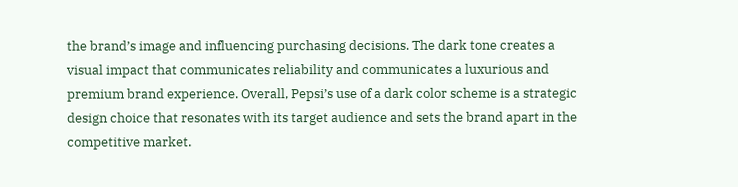the brand’s image and influencing purchasing decisions. The dark tone creates a visual impact that communicates reliability and communicates a luxurious and premium brand experience. Overall, Pepsi’s use of a dark color scheme is a strategic design choice that resonates with its target audience and sets the brand apart in the competitive market.